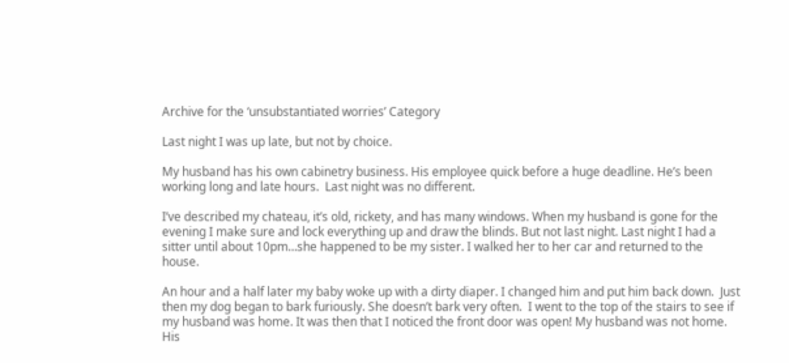Archive for the ‘unsubstantiated worries’ Category

Last night I was up late, but not by choice.

My husband has his own cabinetry business. His employee quick before a huge deadline. He’s been working long and late hours.  Last night was no different.

I’ve described my chateau, it’s old, rickety, and has many windows. When my husband is gone for the evening I make sure and lock everything up and draw the blinds. But not last night. Last night I had a sitter until about 10pm…she happened to be my sister. I walked her to her car and returned to the house.

An hour and a half later my baby woke up with a dirty diaper. I changed him and put him back down.  Just then my dog began to bark furiously. She doesn’t bark very often.  I went to the top of the stairs to see if my husband was home. It was then that I noticed the front door was open! My husband was not home. His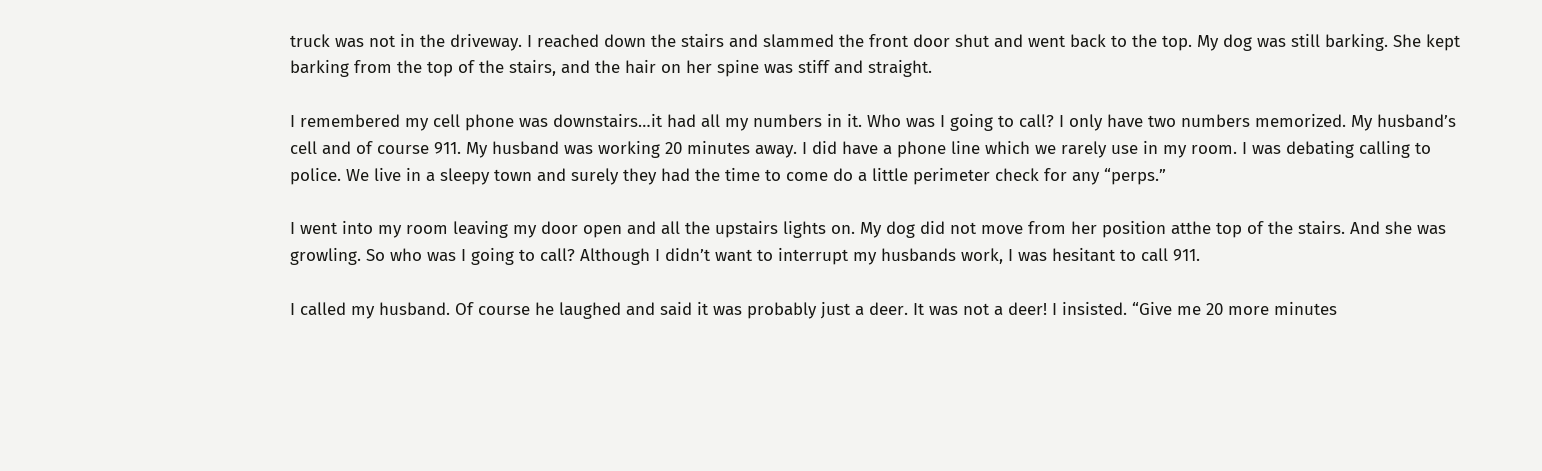truck was not in the driveway. I reached down the stairs and slammed the front door shut and went back to the top. My dog was still barking. She kept barking from the top of the stairs, and the hair on her spine was stiff and straight.

I remembered my cell phone was downstairs…it had all my numbers in it. Who was I going to call? I only have two numbers memorized. My husband’s cell and of course 911. My husband was working 20 minutes away. I did have a phone line which we rarely use in my room. I was debating calling to police. We live in a sleepy town and surely they had the time to come do a little perimeter check for any “perps.”

I went into my room leaving my door open and all the upstairs lights on. My dog did not move from her position atthe top of the stairs. And she was growling. So who was I going to call? Although I didn’t want to interrupt my husbands work, I was hesitant to call 911.

I called my husband. Of course he laughed and said it was probably just a deer. It was not a deer! I insisted. “Give me 20 more minutes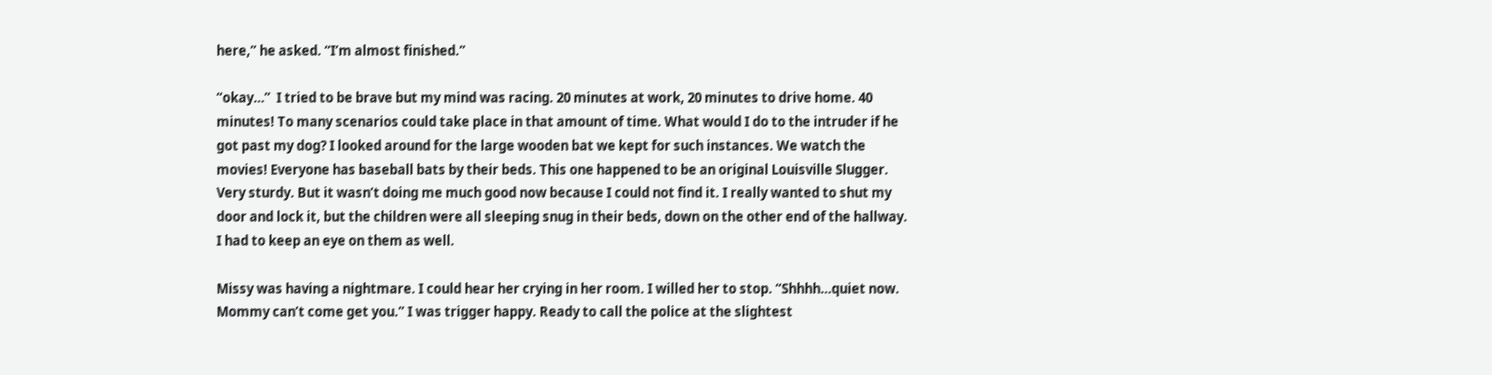here,” he asked. “I’m almost finished.”

“okay…”  I tried to be brave but my mind was racing. 20 minutes at work, 20 minutes to drive home. 40 minutes! To many scenarios could take place in that amount of time. What would I do to the intruder if he got past my dog? I looked around for the large wooden bat we kept for such instances. We watch the movies! Everyone has baseball bats by their beds. This one happened to be an original Louisville Slugger. Very sturdy. But it wasn’t doing me much good now because I could not find it. I really wanted to shut my door and lock it, but the children were all sleeping snug in their beds, down on the other end of the hallway.  I had to keep an eye on them as well.

Missy was having a nightmare. I could hear her crying in her room. I willed her to stop. “Shhhh…quiet now. Mommy can’t come get you.” I was trigger happy. Ready to call the police at the slightest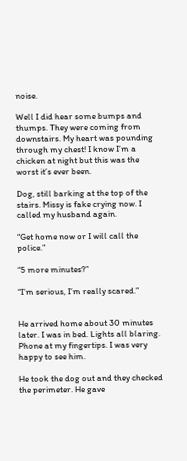noise.

Well I did hear some bumps and thumps. They were coming from downstairs. My heart was pounding through my chest! I know I’m a chicken at night but this was the worst it’s ever been.

Dog, still barking at the top of the stairs. Missy is fake crying now. I called my husband again.

“Get home now or I will call the police.”

“5 more minutes?”

“I’m serious, I’m really scared.”


He arrived home about 30 minutes later. I was in bed. Lights all blaring. Phone at my fingertips. I was very happy to see him.

He took the dog out and they checked the perimeter. He gave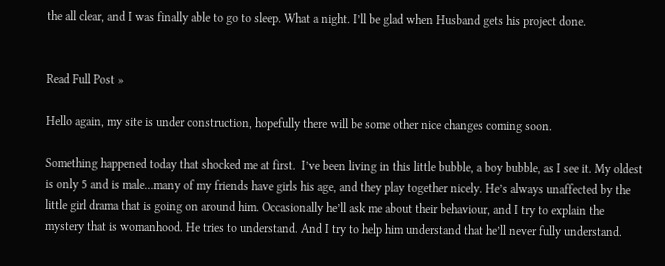the all clear, and I was finally able to go to sleep. What a night. I’ll be glad when Husband gets his project done.


Read Full Post »

Hello again, my site is under construction, hopefully there will be some other nice changes coming soon.

Something happened today that shocked me at first.  I’ve been living in this little bubble, a boy bubble, as I see it. My oldest is only 5 and is male…many of my friends have girls his age, and they play together nicely. He’s always unaffected by the little girl drama that is going on around him. Occasionally he’ll ask me about their behaviour, and I try to explain the mystery that is womanhood. He tries to understand. And I try to help him understand that he’ll never fully understand.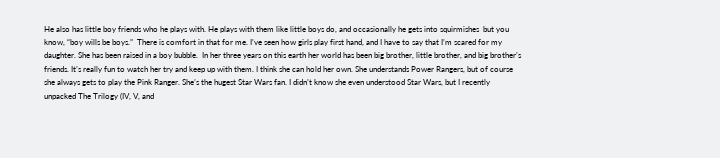He also has little boy friends who he plays with. He plays with them like little boys do, and occasionally he gets into squirmishes  but you know, “boy wills be boys.”  There is comfort in that for me. I’ve seen how girls play first hand, and I have to say that I’m scared for my daughter. She has been raised in a boy bubble.  In her three years on this earth her world has been big brother, little brother, and big brother’s friends. It’s really fun to watch her try and keep up with them. I think she can hold her own. She understands Power Rangers, but of course she always gets to play the Pink Ranger. She’s the hugest Star Wars fan. I didn’t know she even understood Star Wars, but I recently unpacked The Trilogy (IV, V, and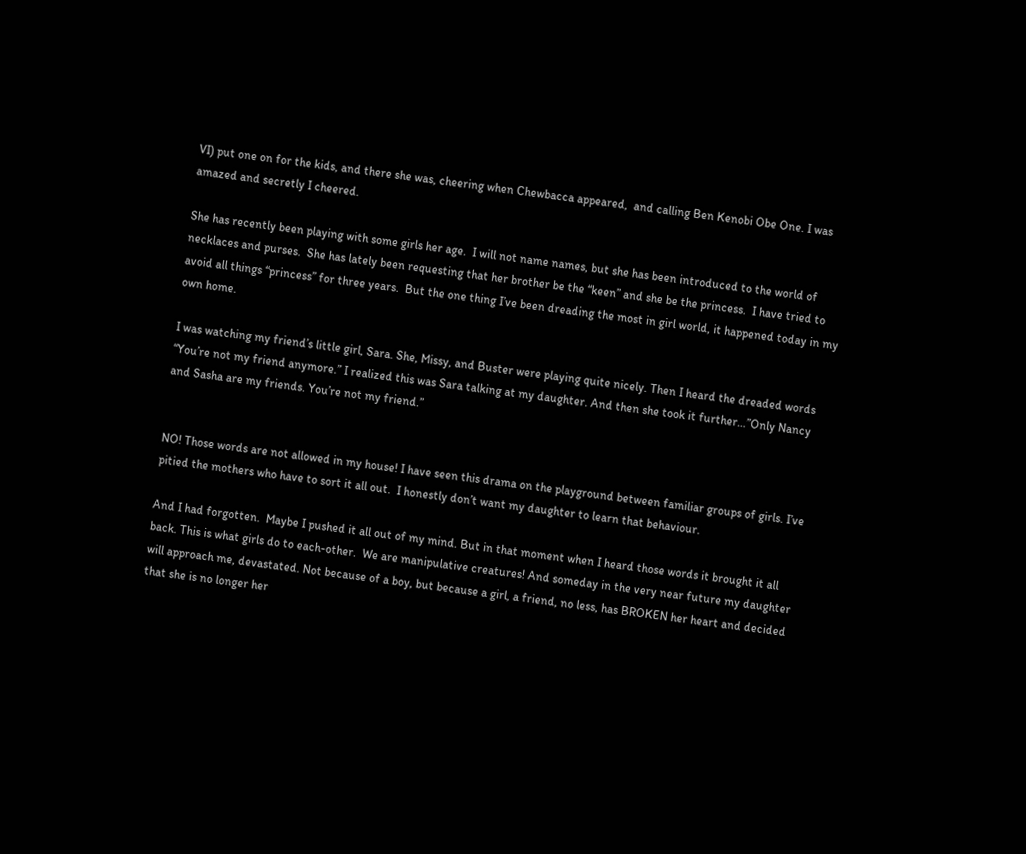VI) put one on for the kids, and there she was, cheering when Chewbacca appeared,  and calling Ben Kenobi Obe One. I was amazed and secretly I cheered.

She has recently been playing with some girls her age.  I will not name names, but she has been introduced to the world of necklaces and purses.  She has lately been requesting that her brother be the “keen” and she be the princess.  I have tried to avoid all things “princess” for three years.  But the one thing I’ve been dreading the most in girl world, it happened today in my own home.

I was watching my friend’s little girl, Sara. She, Missy, and Buster were playing quite nicely. Then I heard the dreaded words “You’re not my friend anymore.” I realized this was Sara talking at my daughter. And then she took it further…”Only Nancy and Sasha are my friends. You’re not my friend.”


NO! Those words are not allowed in my house! I have seen this drama on the playground between familiar groups of girls. I’ve pitied the mothers who have to sort it all out.  I honestly don’t want my daughter to learn that behaviour.

And I had forgotten.  Maybe I pushed it all out of my mind. But in that moment when I heard those words it brought it all back. This is what girls do to each-other.  We are manipulative creatures! And someday in the very near future my daughter will approach me, devastated. Not because of a boy, but because a girl, a friend, no less, has BROKEN her heart and decided that she is no longer her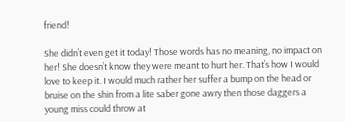friend!

She didn’t even get it today! Those words has no meaning, no impact on her! She doesn’t know they were meant to hurt her. That’s how I would love to keep it. I would much rather her suffer a bump on the head or bruise on the shin from a lite saber gone awry then those daggers a young miss could throw at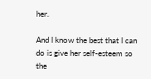her.

And I know the best that I can do is give her self-esteem so the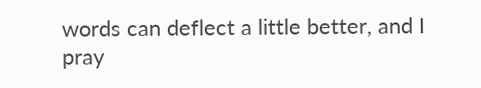words can deflect a little better, and I pray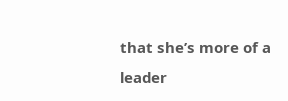that she’s more of a leader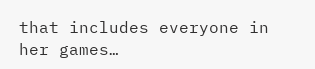that includes everyone in her games…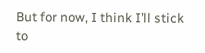But for now, I think I’ll stick to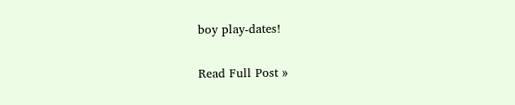boy play-dates!

Read Full Post »